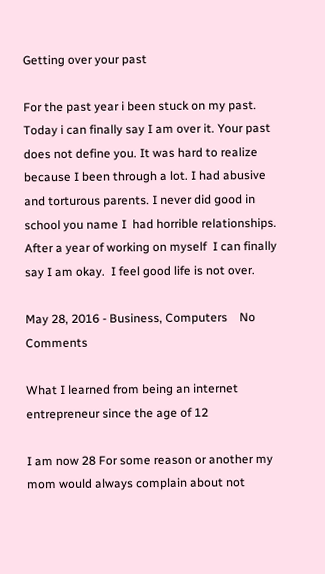Getting over your past

For the past year i been stuck on my past. Today i can finally say I am over it. Your past does not define you. It was hard to realize because I been through a lot. I had abusive and torturous parents. I never did good in school you name I  had horrible relationships.  After a year of working on myself  I can finally say I am okay.  I feel good life is not over.

May 28, 2016 - Business, Computers    No Comments

What I learned from being an internet entrepreneur since the age of 12

I am now 28 For some reason or another my mom would always complain about not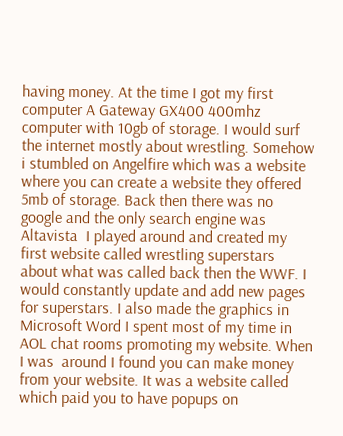having money. At the time I got my first computer A Gateway GX400 400mhz computer with 10gb of storage. I would surf the internet mostly about wrestling. Somehow i stumbled on Angelfire which was a website where you can create a website they offered 5mb of storage. Back then there was no google and the only search engine was Altavista  I played around and created my first website called wrestling superstars about what was called back then the WWF. I would constantly update and add new pages for superstars. I also made the graphics in Microsoft Word I spent most of my time in AOL chat rooms promoting my website. When I was  around I found you can make money from your website. It was a website called which paid you to have popups on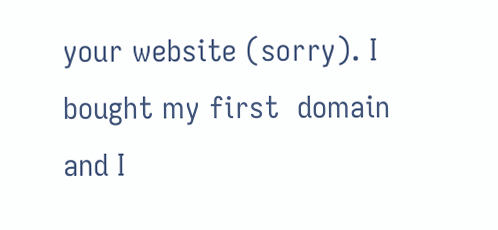your website (sorry). I bought my first  domain and I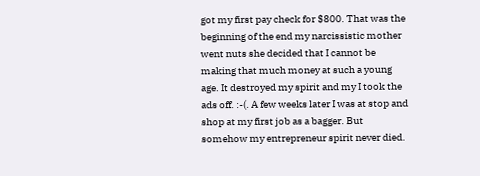got my first pay check for $800. That was the beginning of the end my narcissistic mother went nuts she decided that I cannot be making that much money at such a young age. It destroyed my spirit and my I took the ads off. :-(. A few weeks later I was at stop and shop at my first job as a bagger. But somehow my entrepreneur spirit never died.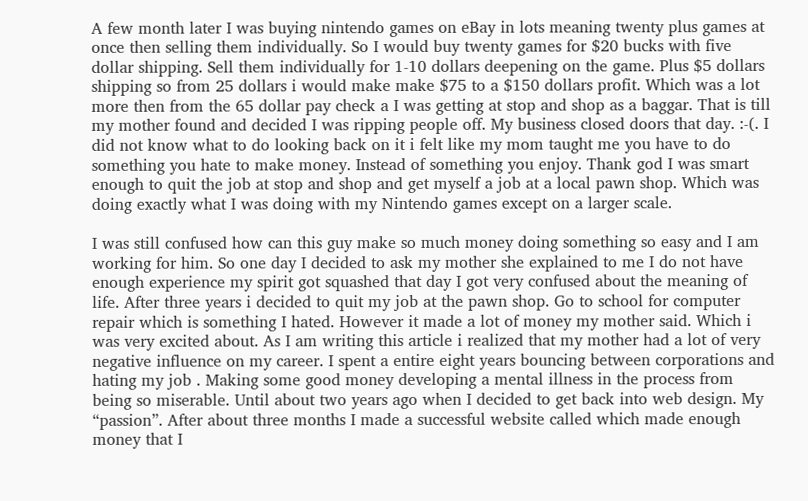A few month later I was buying nintendo games on eBay in lots meaning twenty plus games at once then selling them individually. So I would buy twenty games for $20 bucks with five dollar shipping. Sell them individually for 1-10 dollars deepening on the game. Plus $5 dollars shipping so from 25 dollars i would make make $75 to a $150 dollars profit. Which was a lot more then from the 65 dollar pay check a I was getting at stop and shop as a baggar. That is till my mother found and decided I was ripping people off. My business closed doors that day. :-(. I did not know what to do looking back on it i felt like my mom taught me you have to do something you hate to make money. Instead of something you enjoy. Thank god I was smart enough to quit the job at stop and shop and get myself a job at a local pawn shop. Which was doing exactly what I was doing with my Nintendo games except on a larger scale.

I was still confused how can this guy make so much money doing something so easy and I am working for him. So one day I decided to ask my mother she explained to me I do not have enough experience my spirit got squashed that day I got very confused about the meaning of life. After three years i decided to quit my job at the pawn shop. Go to school for computer repair which is something I hated. However it made a lot of money my mother said. Which i was very excited about. As I am writing this article i realized that my mother had a lot of very negative influence on my career. I spent a entire eight years bouncing between corporations and hating my job . Making some good money developing a mental illness in the process from being so miserable. Until about two years ago when I decided to get back into web design. My “passion”. After about three months I made a successful website called which made enough money that I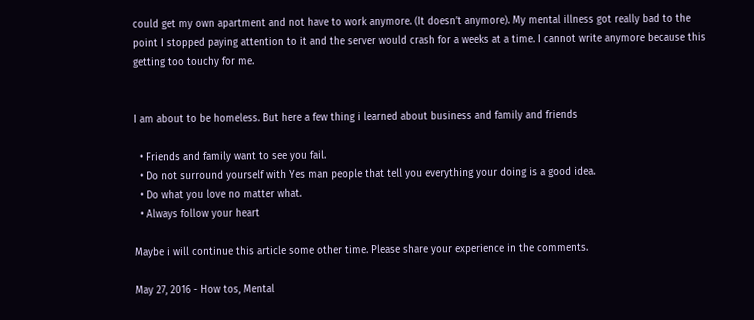could get my own apartment and not have to work anymore. (It doesn’t anymore). My mental illness got really bad to the point I stopped paying attention to it and the server would crash for a weeks at a time. I cannot write anymore because this getting too touchy for me.


I am about to be homeless. But here a few thing i learned about business and family and friends

  • Friends and family want to see you fail.
  • Do not surround yourself with Yes man people that tell you everything your doing is a good idea.
  • Do what you love no matter what.
  • Always follow your heart

Maybe i will continue this article some other time. Please share your experience in the comments.

May 27, 2016 - How tos, Mental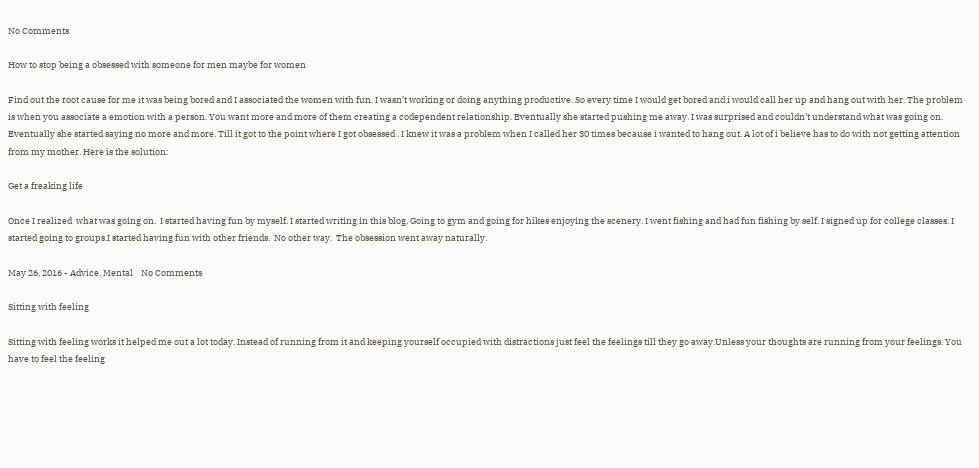No Comments

How to stop being a obsessed with someone for men maybe for women

Find out the root cause for me it was being bored and I associated the women with fun. I wasn’t working or doing anything productive. So every time I would get bored and i would call her up and hang out with her. The problem is when you associate a emotion with a person. You want more and more of them creating a codependent relationship. Eventually she started pushing me away. I was surprised and couldn’t understand what was going on. Eventually she started saying no more and more. Till it got to the point where I got obsessed . I knew it was a problem when I called her 30 times because i wanted to hang out. A lot of i believe has to do with not getting attention from my mother. Here is the solution:

Get a freaking life

Once I realized  what was going on.  I started having fun by myself. I started writing in this blog. Going to gym and going for hikes enjoying the scenery. I went fishing and had fun fishing by self. I signed up for college classes. I started going to groups.I started having fun with other friends.  No other way.  The obsession went away naturally.

May 26, 2016 - Advice, Mental    No Comments

Sitting with feeling

Sitting with feeling works it helped me out a lot today. Instead of running from it and keeping yourself occupied with distractions just feel the feelings till they go away.Unless your thoughts are running from your feelings. You have to feel the feeling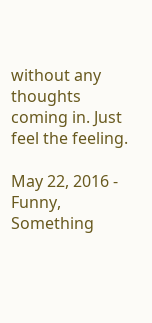without any thoughts coming in. Just feel the feeling.

May 22, 2016 - Funny, Something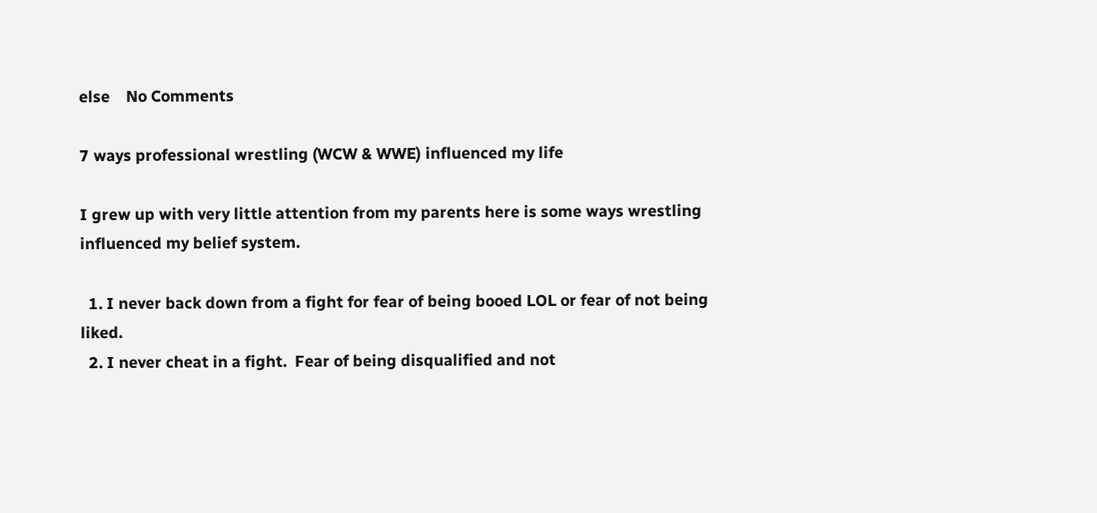else    No Comments

7 ways professional wrestling (WCW & WWE) influenced my life

I grew up with very little attention from my parents here is some ways wrestling influenced my belief system.

  1. I never back down from a fight for fear of being booed LOL or fear of not being liked.
  2. I never cheat in a fight.  Fear of being disqualified and not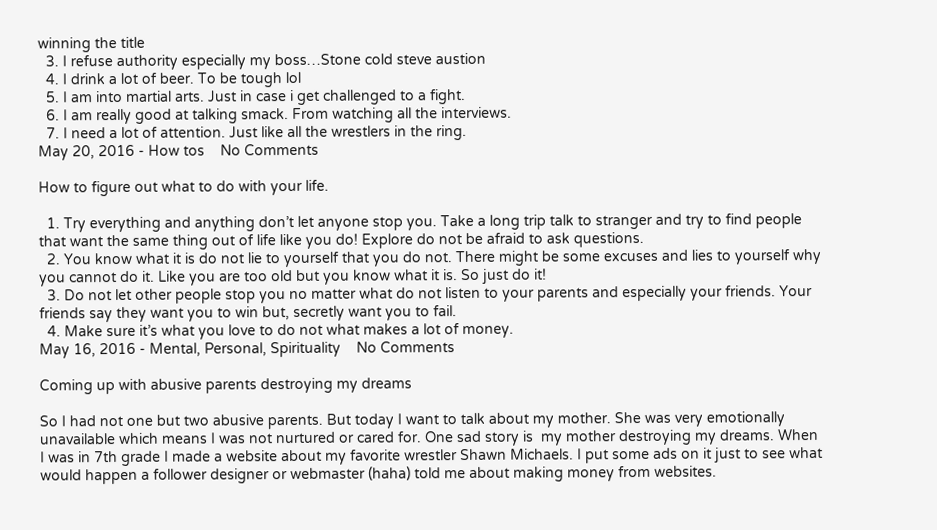winning the title
  3. I refuse authority especially my boss…Stone cold steve austion
  4. I drink a lot of beer. To be tough lol
  5. I am into martial arts. Just in case i get challenged to a fight.
  6. I am really good at talking smack. From watching all the interviews.
  7. I need a lot of attention. Just like all the wrestlers in the ring.
May 20, 2016 - How tos    No Comments

How to figure out what to do with your life.

  1. Try everything and anything don’t let anyone stop you. Take a long trip talk to stranger and try to find people that want the same thing out of life like you do! Explore do not be afraid to ask questions.
  2. You know what it is do not lie to yourself that you do not. There might be some excuses and lies to yourself why you cannot do it. Like you are too old but you know what it is. So just do it!
  3. Do not let other people stop you no matter what do not listen to your parents and especially your friends. Your friends say they want you to win but, secretly want you to fail.
  4. Make sure it’s what you love to do not what makes a lot of money.
May 16, 2016 - Mental, Personal, Spirituality    No Comments

Coming up with abusive parents destroying my dreams

So I had not one but two abusive parents. But today I want to talk about my mother. She was very emotionally unavailable which means I was not nurtured or cared for. One sad story is  my mother destroying my dreams. When I was in 7th grade I made a website about my favorite wrestler Shawn Michaels. I put some ads on it just to see what would happen a follower designer or webmaster (haha) told me about making money from websites.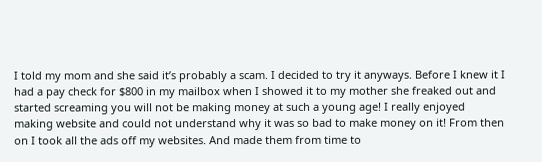I told my mom and she said it’s probably a scam. I decided to try it anyways. Before I knew it I had a pay check for $800 in my mailbox when I showed it to my mother she freaked out and started screaming you will not be making money at such a young age! I really enjoyed making website and could not understand why it was so bad to make money on it! From then on I took all the ads off my websites. And made them from time to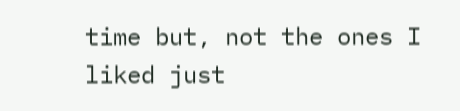time but, not the ones I liked just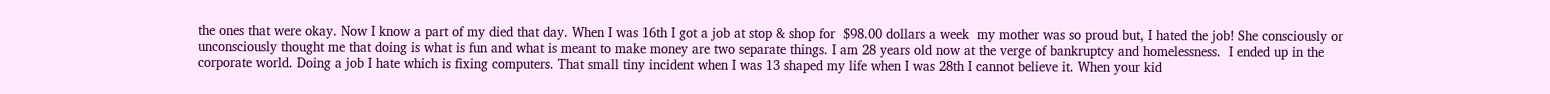the ones that were okay. Now I know a part of my died that day. When I was 16th I got a job at stop & shop for  $98.00 dollars a week  my mother was so proud but, I hated the job! She consciously or unconsciously thought me that doing is what is fun and what is meant to make money are two separate things. I am 28 years old now at the verge of bankruptcy and homelessness.  I ended up in the corporate world. Doing a job I hate which is fixing computers. That small tiny incident when I was 13 shaped my life when I was 28th I cannot believe it. When your kid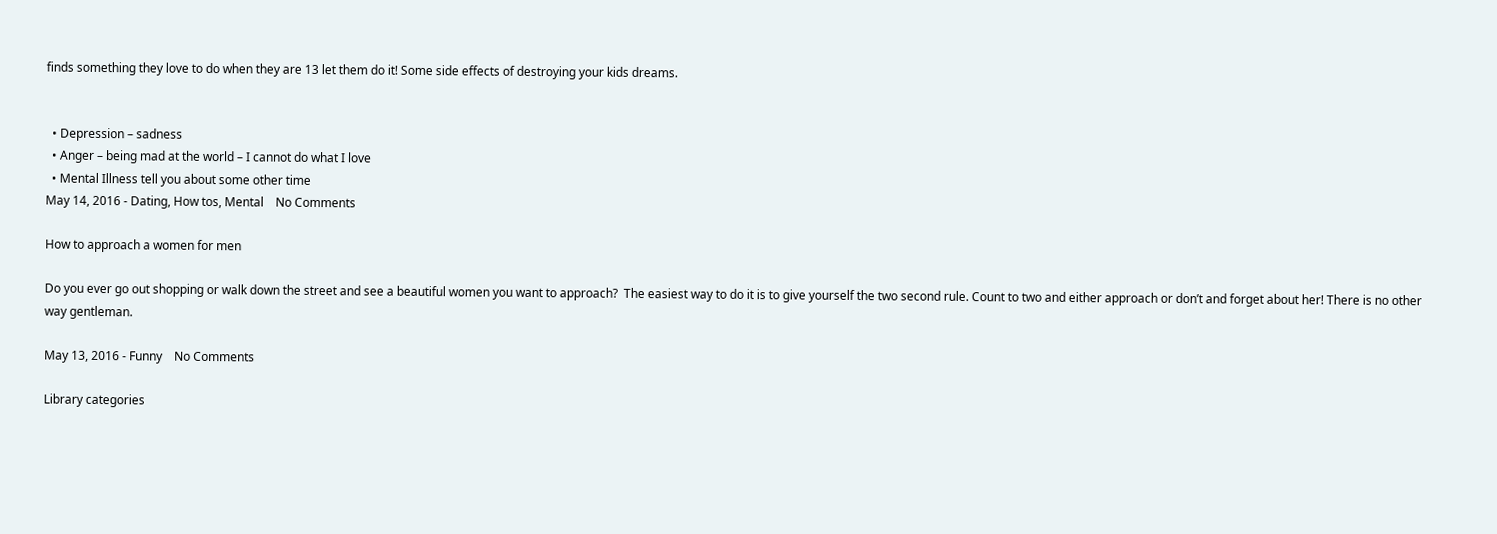finds something they love to do when they are 13 let them do it! Some side effects of destroying your kids dreams.


  • Depression – sadness
  • Anger – being mad at the world – I cannot do what I love
  • Mental Illness tell you about some other time
May 14, 2016 - Dating, How tos, Mental    No Comments

How to approach a women for men

Do you ever go out shopping or walk down the street and see a beautiful women you want to approach?  The easiest way to do it is to give yourself the two second rule. Count to two and either approach or don’t and forget about her! There is no other way gentleman.

May 13, 2016 - Funny    No Comments

Library categories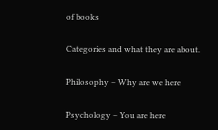of books

Categories and what they are about.

Philosophy – Why are we here

Psychology – You are here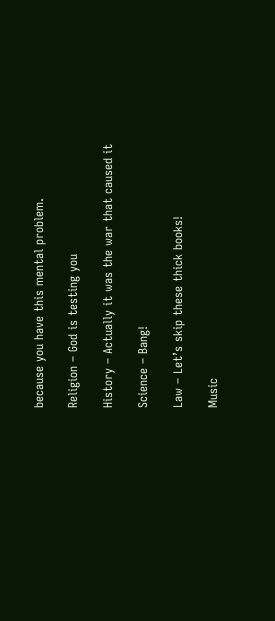because you have this mental problem.

Religion – God is testing you

History – Actually it was the war that caused it

Science – Bang!

Law – Let’s skip these thick books!

Music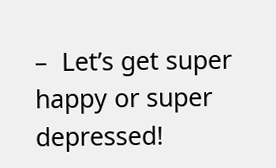–  Let’s get super happy or super depressed!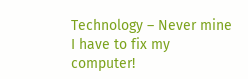Technology – Never mine I have to fix my computer!